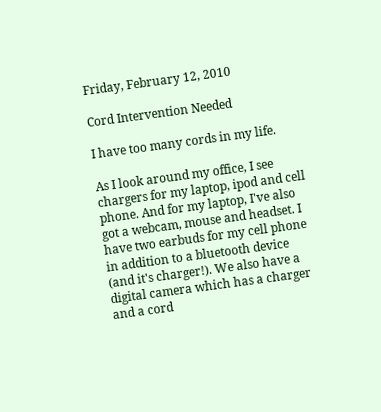Friday, February 12, 2010

Cord Intervention Needed

I have too many cords in my life.

As I look around my office, I see chargers for my laptop, ipod and cell phone. And for my laptop, I've also got a webcam, mouse and headset. I have two earbuds for my cell phone in addition to a bluetooth device (and it's charger!). We also have a digital camera which has a charger and a cord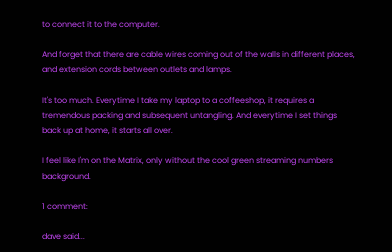to connect it to the computer.

And forget that there are cable wires coming out of the walls in different places, and extension cords between outlets and lamps.

It's too much. Everytime I take my laptop to a coffeeshop, it requires a tremendous packing and subsequent untangling. And everytime I set things back up at home, it starts all over.

I feel like I'm on the Matrix, only without the cool green streaming numbers background.

1 comment:

dave said...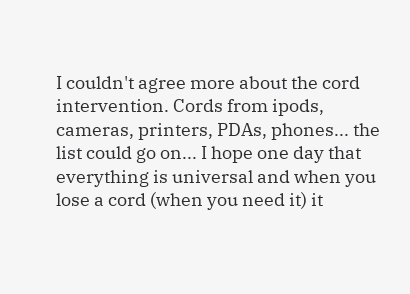I couldn't agree more about the cord intervention. Cords from ipods, cameras, printers, PDAs, phones... the list could go on... I hope one day that everything is universal and when you lose a cord (when you need it) it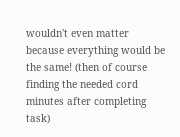wouldn't even matter because everything would be the same! (then of course finding the needed cord minutes after completing task)